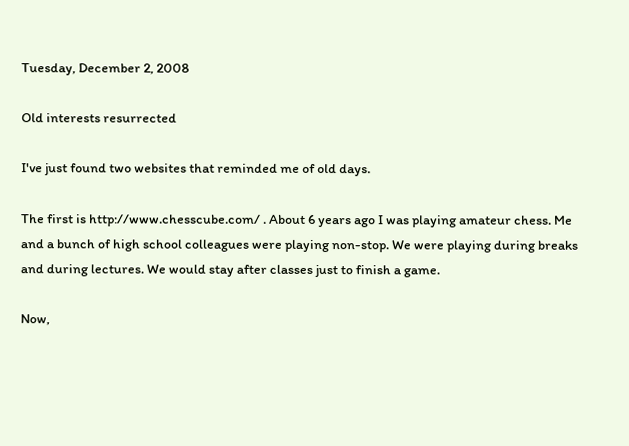Tuesday, December 2, 2008

Old interests resurrected

I've just found two websites that reminded me of old days.

The first is http://www.chesscube.com/ . About 6 years ago I was playing amateur chess. Me and a bunch of high school colleagues were playing non-stop. We were playing during breaks and during lectures. We would stay after classes just to finish a game.

Now,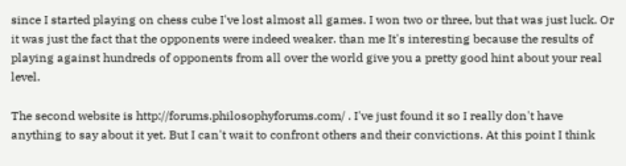since I started playing on chess cube I've lost almost all games. I won two or three, but that was just luck. Or it was just the fact that the opponents were indeed weaker. than me It's interesting because the results of playing against hundreds of opponents from all over the world give you a pretty good hint about your real level.

The second website is http://forums.philosophyforums.com/ . I've just found it so I really don't have anything to say about it yet. But I can't wait to confront others and their convictions. At this point I think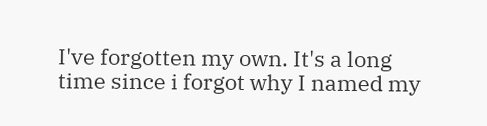I've forgotten my own. It's a long time since i forgot why I named my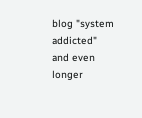blog "system addicted" and even longer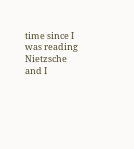time since I was reading Nietzsche and I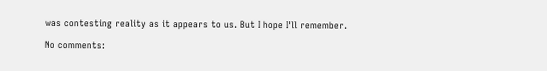was contesting reality as it appears to us. But I hope I'll remember.

No comments: